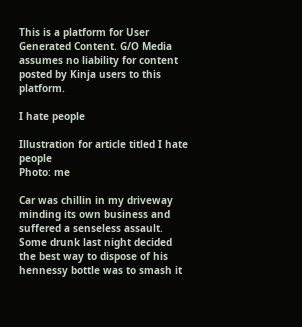This is a platform for User Generated Content. G/O Media assumes no liability for content posted by Kinja users to this platform.

I hate people

Illustration for article titled I hate people
Photo: me

Car was chillin in my driveway minding its own business and suffered a senseless assault. Some drunk last night decided the best way to dispose of his hennessy bottle was to smash it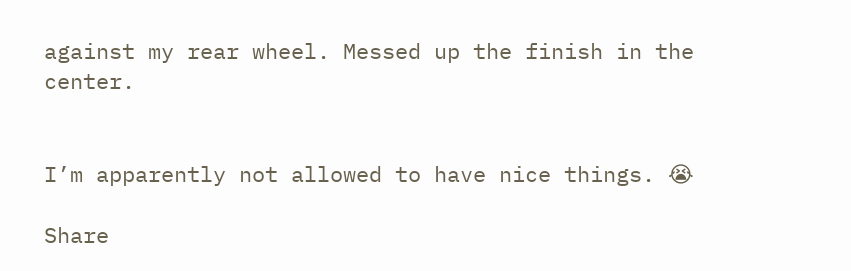against my rear wheel. Messed up the finish in the center.


I’m apparently not allowed to have nice things. 😭

Share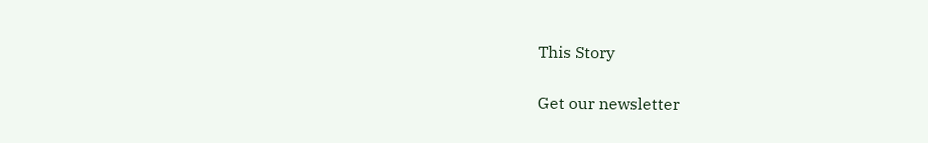This Story

Get our newsletter